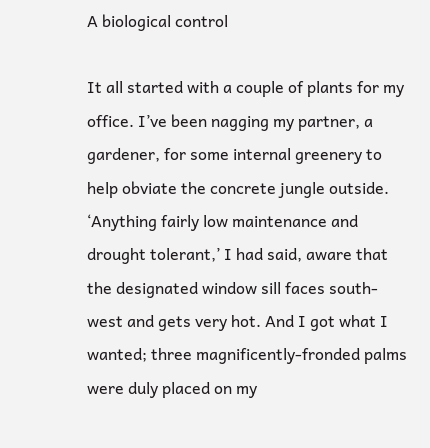A biological control

It all started with a couple of plants for my office. I’ve been nagging my partner, a gardener, for some internal greenery to help obviate the concrete jungle outside. ‘Anything fairly low maintenance and drought tolerant,’ I had said, aware that the designated window sill faces south-west and gets very hot. And I got what I wanted; three magnificently-fronded palms were duly placed on my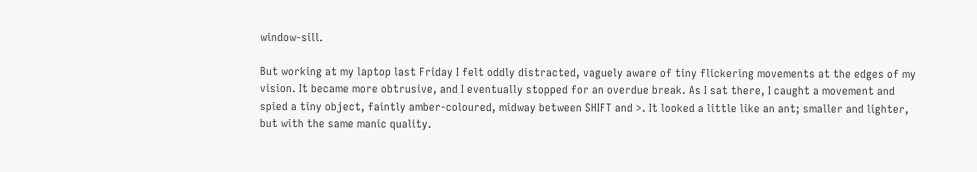window-sill.

But working at my laptop last Friday I felt oddly distracted, vaguely aware of tiny flickering movements at the edges of my vision. It became more obtrusive, and I eventually stopped for an overdue break. As I sat there, I caught a movement and spied a tiny object, faintly amber-coloured, midway between SHIFT and >. It looked a little like an ant; smaller and lighter, but with the same manic quality.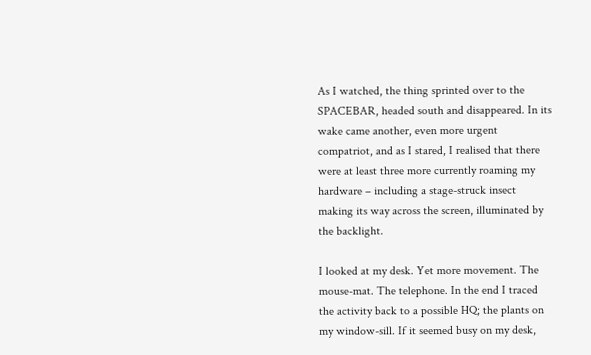As I watched, the thing sprinted over to the SPACEBAR, headed south and disappeared. In its wake came another, even more urgent compatriot, and as I stared, I realised that there were at least three more currently roaming my hardware – including a stage-struck insect making its way across the screen, illuminated by the backlight.

I looked at my desk. Yet more movement. The mouse-mat. The telephone. In the end I traced the activity back to a possible HQ; the plants on my window-sill. If it seemed busy on my desk,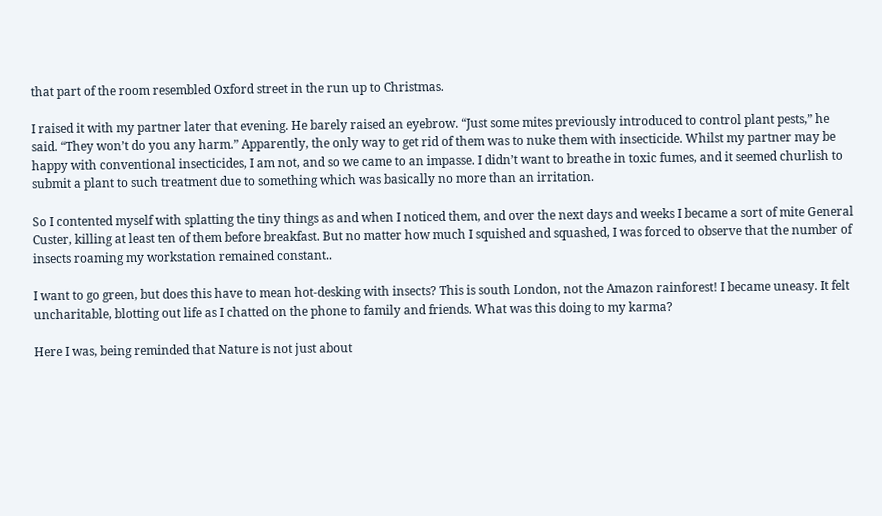that part of the room resembled Oxford street in the run up to Christmas.

I raised it with my partner later that evening. He barely raised an eyebrow. “Just some mites previously introduced to control plant pests,” he said. “They won’t do you any harm.” Apparently, the only way to get rid of them was to nuke them with insecticide. Whilst my partner may be happy with conventional insecticides, I am not, and so we came to an impasse. I didn’t want to breathe in toxic fumes, and it seemed churlish to submit a plant to such treatment due to something which was basically no more than an irritation.

So I contented myself with splatting the tiny things as and when I noticed them, and over the next days and weeks I became a sort of mite General Custer, killing at least ten of them before breakfast. But no matter how much I squished and squashed, I was forced to observe that the number of insects roaming my workstation remained constant..

I want to go green, but does this have to mean hot-desking with insects? This is south London, not the Amazon rainforest! I became uneasy. It felt uncharitable, blotting out life as I chatted on the phone to family and friends. What was this doing to my karma?

Here I was, being reminded that Nature is not just about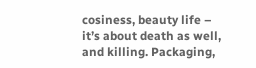cosiness, beauty life – it’s about death as well, and killing. Packaging,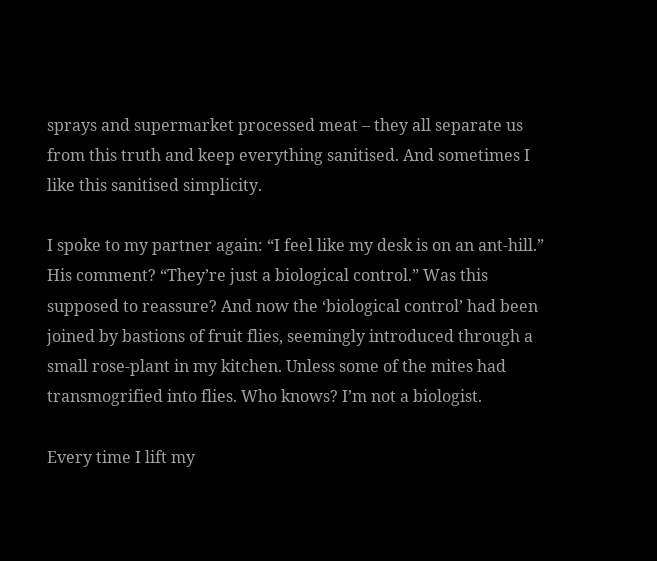sprays and supermarket processed meat – they all separate us from this truth and keep everything sanitised. And sometimes I like this sanitised simplicity.

I spoke to my partner again: “I feel like my desk is on an ant-hill.” His comment? “They’re just a biological control.” Was this supposed to reassure? And now the ‘biological control’ had been joined by bastions of fruit flies, seemingly introduced through a small rose-plant in my kitchen. Unless some of the mites had transmogrified into flies. Who knows? I’m not a biologist.

Every time I lift my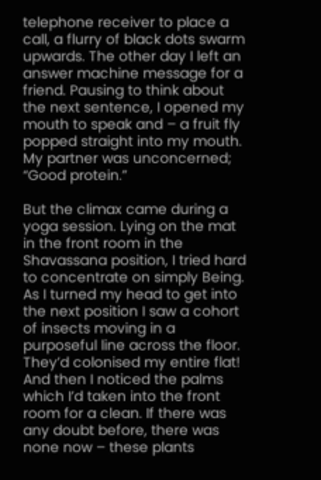telephone receiver to place a call, a flurry of black dots swarm upwards. The other day I left an answer machine message for a friend. Pausing to think about the next sentence, I opened my mouth to speak and – a fruit fly popped straight into my mouth. My partner was unconcerned; “Good protein.”

But the climax came during a yoga session. Lying on the mat in the front room in the Shavassana position, I tried hard to concentrate on simply Being. As I turned my head to get into the next position I saw a cohort of insects moving in a purposeful line across the floor. They’d colonised my entire flat! And then I noticed the palms which I’d taken into the front room for a clean. If there was any doubt before, there was none now – these plants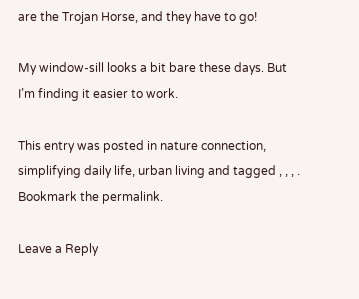are the Trojan Horse, and they have to go!

My window-sill looks a bit bare these days. But I’m finding it easier to work.

This entry was posted in nature connection, simplifying daily life, urban living and tagged , , , . Bookmark the permalink.

Leave a Reply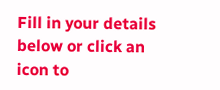Fill in your details below or click an icon to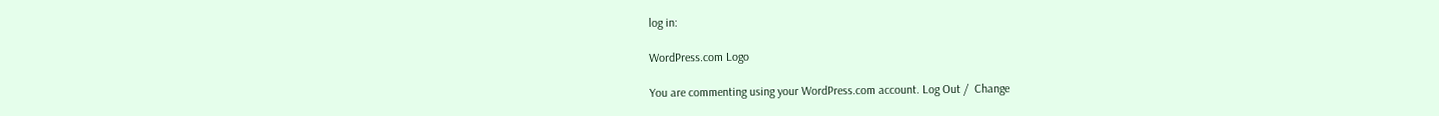log in:

WordPress.com Logo

You are commenting using your WordPress.com account. Log Out /  Change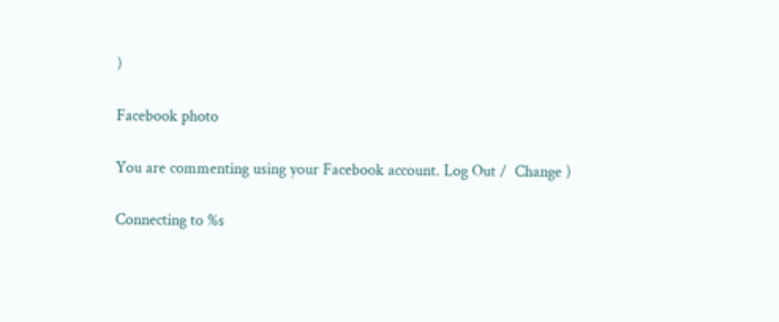)

Facebook photo

You are commenting using your Facebook account. Log Out /  Change )

Connecting to %s